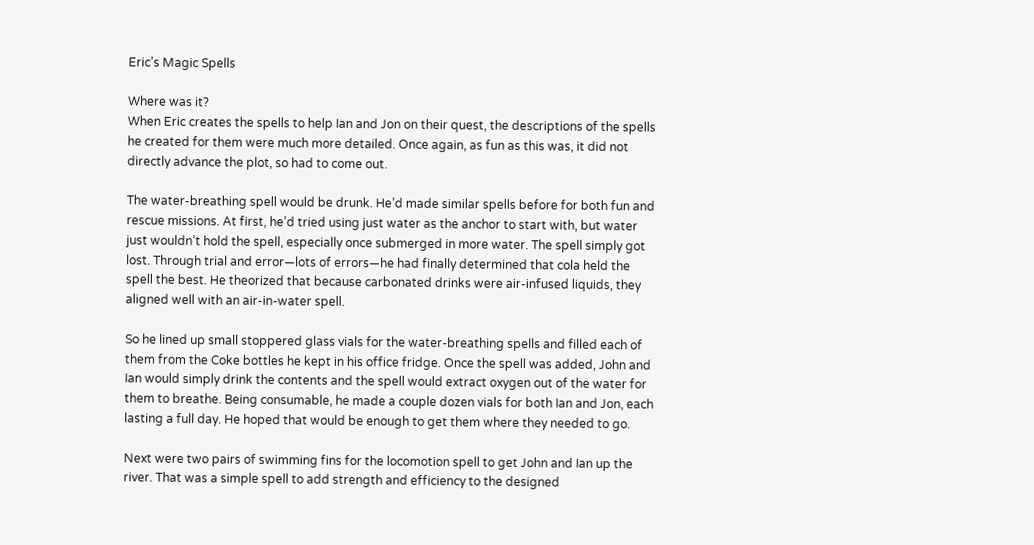Eric’s Magic Spells

Where was it?
When Eric creates the spells to help Ian and Jon on their quest, the descriptions of the spells he created for them were much more detailed. Once again, as fun as this was, it did not directly advance the plot, so had to come out.

The water-breathing spell would be drunk. He’d made similar spells before for both fun and rescue missions. At first, he’d tried using just water as the anchor to start with, but water just wouldn’t hold the spell, especially once submerged in more water. The spell simply got lost. Through trial and error—lots of errors—he had finally determined that cola held the spell the best. He theorized that because carbonated drinks were air-infused liquids, they aligned well with an air-in-water spell.

So he lined up small stoppered glass vials for the water-breathing spells and filled each of them from the Coke bottles he kept in his office fridge. Once the spell was added, John and Ian would simply drink the contents and the spell would extract oxygen out of the water for them to breathe. Being consumable, he made a couple dozen vials for both Ian and Jon, each lasting a full day. He hoped that would be enough to get them where they needed to go.

Next were two pairs of swimming fins for the locomotion spell to get John and Ian up the river. That was a simple spell to add strength and efficiency to the designed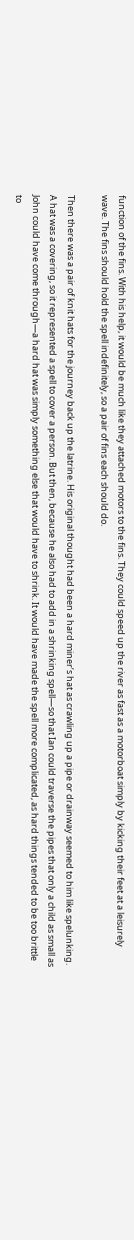function of the fins. With his help, it would be much like they attached motors to the fins. They could speed up the river as fast as a motorboat simply by kicking their feet at a leisurely wave. The fins should hold the spell indefinitely, so a pair of fins each should do.

Then there was a pair of knit hats for the journey back up the latrine. His original thought had been a hard miner’s hat as crawling up a pipe or drainway seemed to him like spelunking. A hat was a covering, so it represented a spell to cover a person. But then, because he also had to add in a shrinking spell—so that Ian could traverse the pipes that only a child as small as John could have come through—a hard hat was simply something else that would have to shrink. It would have made the spell more complicated, as hard things tended to be too brittle to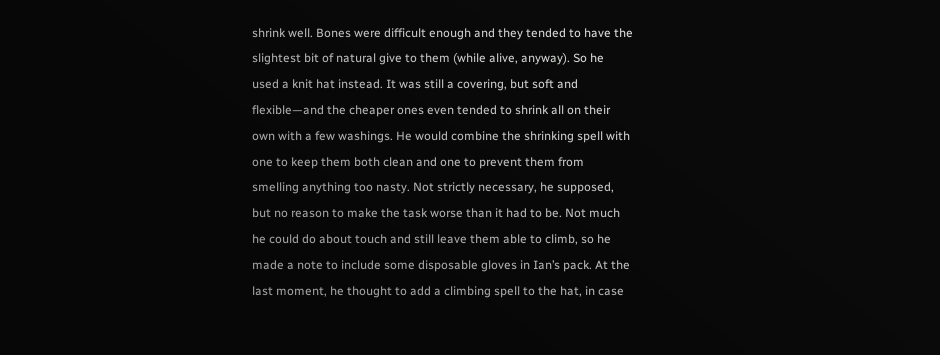shrink well. Bones were difficult enough and they tended to have the slightest bit of natural give to them (while alive, anyway). So he used a knit hat instead. It was still a covering, but soft and flexible—and the cheaper ones even tended to shrink all on their own with a few washings. He would combine the shrinking spell with one to keep them both clean and one to prevent them from smelling anything too nasty. Not strictly necessary, he supposed, but no reason to make the task worse than it had to be. Not much he could do about touch and still leave them able to climb, so he made a note to include some disposable gloves in Ian’s pack. At the last moment, he thought to add a climbing spell to the hat, in case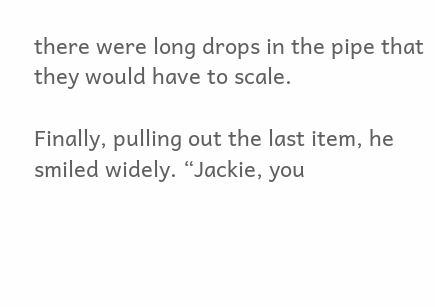there were long drops in the pipe that they would have to scale.

Finally, pulling out the last item, he smiled widely. “Jackie, you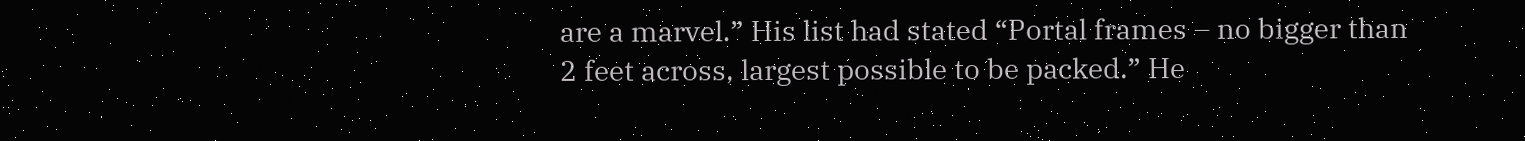are a marvel.” His list had stated “Portal frames – no bigger than 2 feet across, largest possible to be packed.” He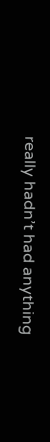really hadn’t had anything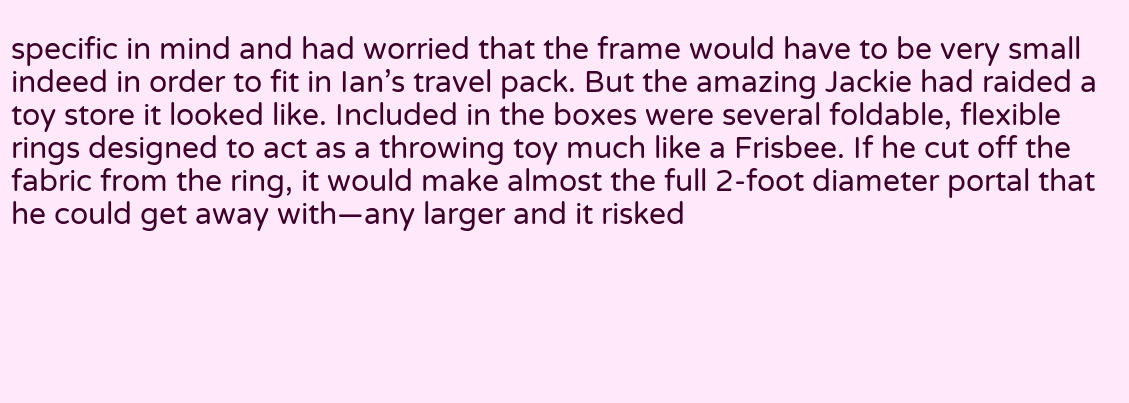specific in mind and had worried that the frame would have to be very small indeed in order to fit in Ian’s travel pack. But the amazing Jackie had raided a toy store it looked like. Included in the boxes were several foldable, flexible rings designed to act as a throwing toy much like a Frisbee. If he cut off the fabric from the ring, it would make almost the full 2-foot diameter portal that he could get away with—any larger and it risked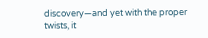discovery—and yet with the proper twists, it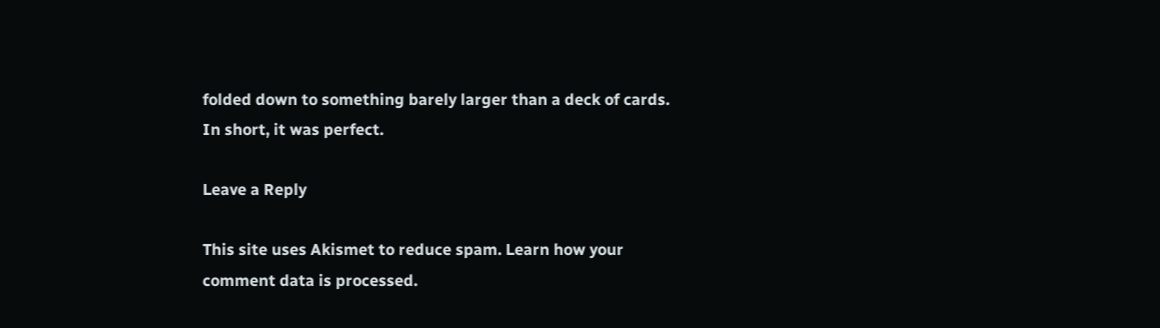folded down to something barely larger than a deck of cards. In short, it was perfect.

Leave a Reply

This site uses Akismet to reduce spam. Learn how your comment data is processed.